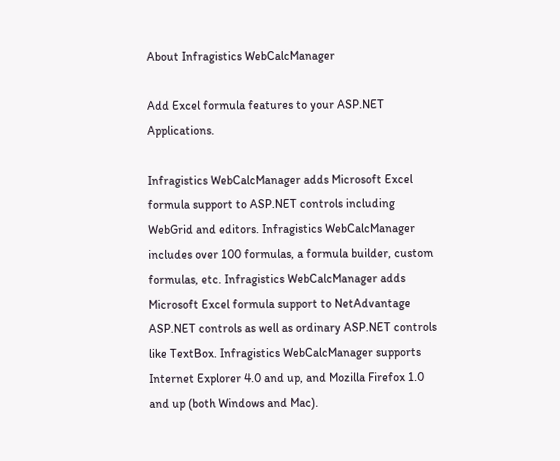About Infragistics WebCalcManager

Add Excel formula features to your ASP.NET Applications.

Infragistics WebCalcManager adds Microsoft Excel formula support to ASP.NET controls including WebGrid and editors. Infragistics WebCalcManager includes over 100 formulas, a formula builder, custom formulas, etc. Infragistics WebCalcManager adds Microsoft Excel formula support to NetAdvantage ASP.NET controls as well as ordinary ASP.NET controls like TextBox. Infragistics WebCalcManager supports Internet Explorer 4.0 and up, and Mozilla Firefox 1.0 and up (both Windows and Mac).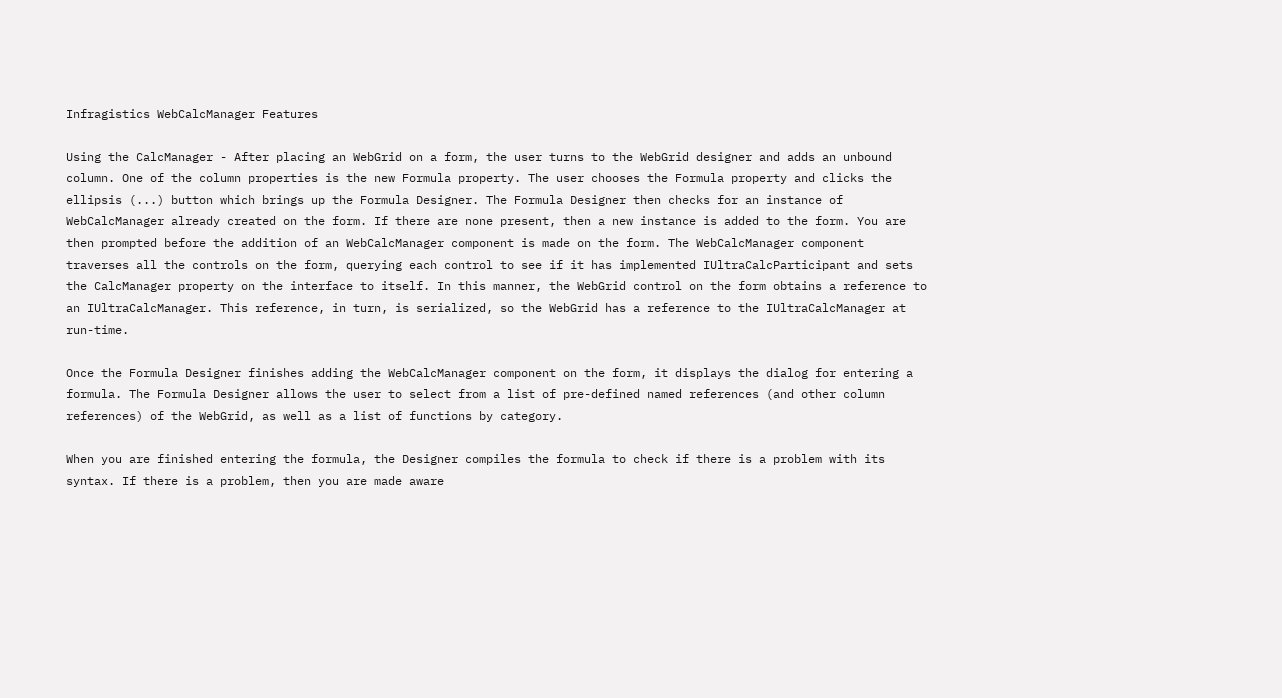Infragistics WebCalcManager Features

Using the CalcManager - After placing an WebGrid on a form, the user turns to the WebGrid designer and adds an unbound column. One of the column properties is the new Formula property. The user chooses the Formula property and clicks the ellipsis (...) button which brings up the Formula Designer. The Formula Designer then checks for an instance of WebCalcManager already created on the form. If there are none present, then a new instance is added to the form. You are then prompted before the addition of an WebCalcManager component is made on the form. The WebCalcManager component traverses all the controls on the form, querying each control to see if it has implemented IUltraCalcParticipant and sets the CalcManager property on the interface to itself. In this manner, the WebGrid control on the form obtains a reference to an IUltraCalcManager. This reference, in turn, is serialized, so the WebGrid has a reference to the IUltraCalcManager at run-time.

Once the Formula Designer finishes adding the WebCalcManager component on the form, it displays the dialog for entering a formula. The Formula Designer allows the user to select from a list of pre-defined named references (and other column references) of the WebGrid, as well as a list of functions by category.

When you are finished entering the formula, the Designer compiles the formula to check if there is a problem with its syntax. If there is a problem, then you are made aware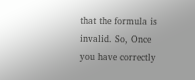that the formula is invalid. So, Once you have correctly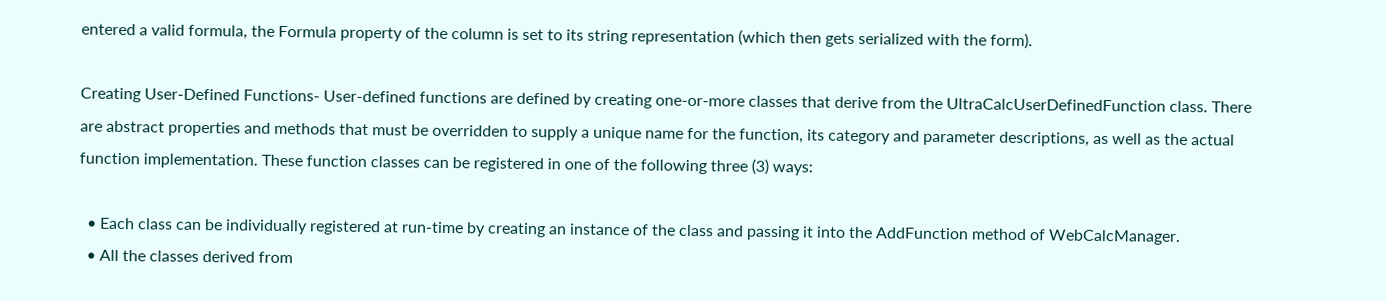entered a valid formula, the Formula property of the column is set to its string representation (which then gets serialized with the form).

Creating User-Defined Functions- User-defined functions are defined by creating one-or-more classes that derive from the UltraCalcUserDefinedFunction class. There are abstract properties and methods that must be overridden to supply a unique name for the function, its category and parameter descriptions, as well as the actual function implementation. These function classes can be registered in one of the following three (3) ways:

  • Each class can be individually registered at run-time by creating an instance of the class and passing it into the AddFunction method of WebCalcManager.
  • All the classes derived from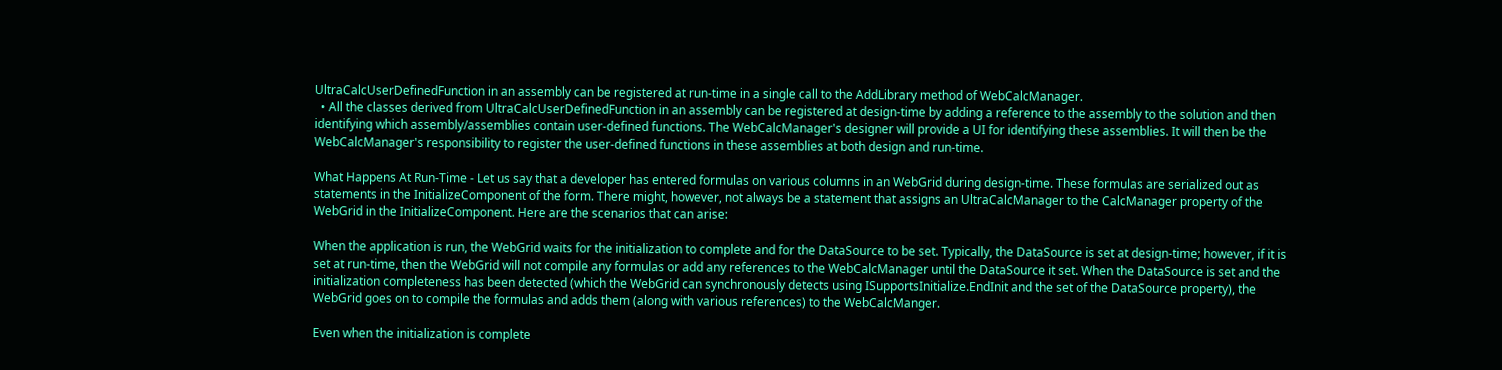UltraCalcUserDefinedFunction in an assembly can be registered at run-time in a single call to the AddLibrary method of WebCalcManager.
  • All the classes derived from UltraCalcUserDefinedFunction in an assembly can be registered at design-time by adding a reference to the assembly to the solution and then identifying which assembly/assemblies contain user-defined functions. The WebCalcManager's designer will provide a UI for identifying these assemblies. It will then be the WebCalcManager's responsibility to register the user-defined functions in these assemblies at both design and run-time.

What Happens At Run-Time - Let us say that a developer has entered formulas on various columns in an WebGrid during design-time. These formulas are serialized out as statements in the InitializeComponent of the form. There might, however, not always be a statement that assigns an UltraCalcManager to the CalcManager property of the WebGrid in the InitializeComponent. Here are the scenarios that can arise:

When the application is run, the WebGrid waits for the initialization to complete and for the DataSource to be set. Typically, the DataSource is set at design-time; however, if it is set at run-time, then the WebGrid will not compile any formulas or add any references to the WebCalcManager until the DataSource it set. When the DataSource is set and the initialization completeness has been detected (which the WebGrid can synchronously detects using ISupportsInitialize.EndInit and the set of the DataSource property), the WebGrid goes on to compile the formulas and adds them (along with various references) to the WebCalcManger.

Even when the initialization is complete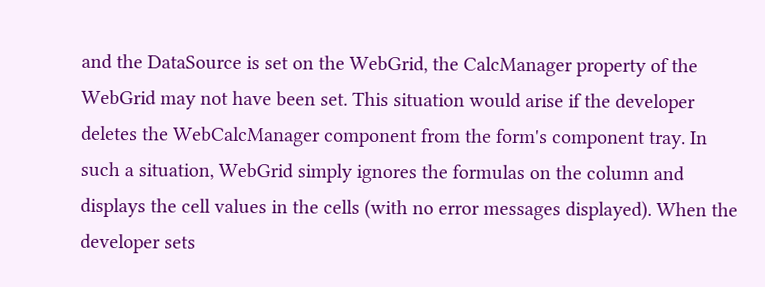and the DataSource is set on the WebGrid, the CalcManager property of the WebGrid may not have been set. This situation would arise if the developer deletes the WebCalcManager component from the form's component tray. In such a situation, WebGrid simply ignores the formulas on the column and displays the cell values in the cells (with no error messages displayed). When the developer sets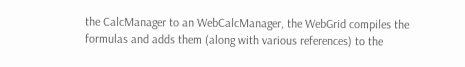the CalcManager to an WebCalcManager, the WebGrid compiles the formulas and adds them (along with various references) to the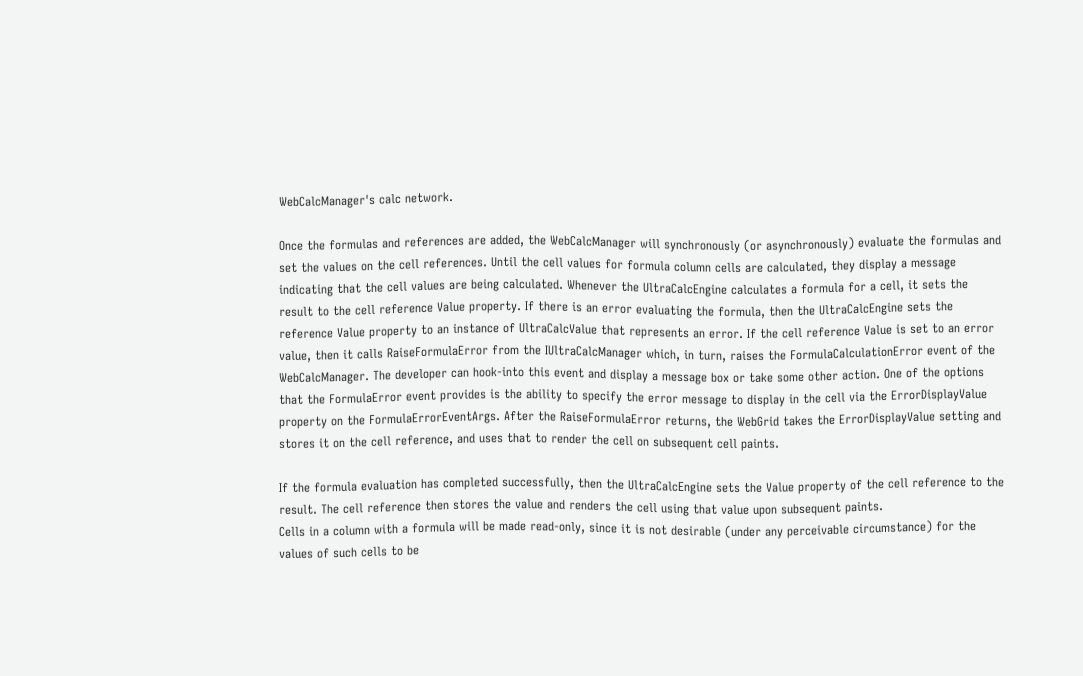WebCalcManager's calc network.

Once the formulas and references are added, the WebCalcManager will synchronously (or asynchronously) evaluate the formulas and set the values on the cell references. Until the cell values for formula column cells are calculated, they display a message indicating that the cell values are being calculated. Whenever the UltraCalcEngine calculates a formula for a cell, it sets the result to the cell reference Value property. If there is an error evaluating the formula, then the UltraCalcEngine sets the reference Value property to an instance of UltraCalcValue that represents an error. If the cell reference Value is set to an error value, then it calls RaiseFormulaError from the IUltraCalcManager which, in turn, raises the FormulaCalculationError event of the WebCalcManager. The developer can hook-into this event and display a message box or take some other action. One of the options that the FormulaError event provides is the ability to specify the error message to display in the cell via the ErrorDisplayValue property on the FormulaErrorEventArgs. After the RaiseFormulaError returns, the WebGrid takes the ErrorDisplayValue setting and stores it on the cell reference, and uses that to render the cell on subsequent cell paints.

If the formula evaluation has completed successfully, then the UltraCalcEngine sets the Value property of the cell reference to the result. The cell reference then stores the value and renders the cell using that value upon subsequent paints.
Cells in a column with a formula will be made read-only, since it is not desirable (under any perceivable circumstance) for the values of such cells to be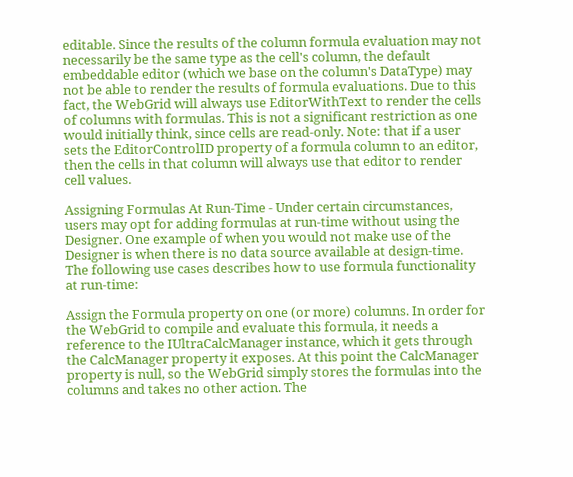editable. Since the results of the column formula evaluation may not necessarily be the same type as the cell's column, the default embeddable editor (which we base on the column's DataType) may not be able to render the results of formula evaluations. Due to this fact, the WebGrid will always use EditorWithText to render the cells of columns with formulas. This is not a significant restriction as one would initially think, since cells are read-only. Note: that if a user sets the EditorControlID property of a formula column to an editor, then the cells in that column will always use that editor to render cell values.

Assigning Formulas At Run-Time - Under certain circumstances, users may opt for adding formulas at run-time without using the Designer. One example of when you would not make use of the Designer is when there is no data source available at design-time. The following use cases describes how to use formula functionality at run-time:

Assign the Formula property on one (or more) columns. In order for the WebGrid to compile and evaluate this formula, it needs a reference to the IUltraCalcManager instance, which it gets through the CalcManager property it exposes. At this point the CalcManager property is null, so the WebGrid simply stores the formulas into the columns and takes no other action. The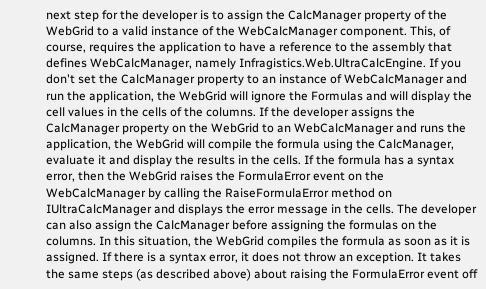next step for the developer is to assign the CalcManager property of the WebGrid to a valid instance of the WebCalcManager component. This, of course, requires the application to have a reference to the assembly that defines WebCalcManager, namely Infragistics.Web.UltraCalcEngine. If you don't set the CalcManager property to an instance of WebCalcManager and run the application, the WebGrid will ignore the Formulas and will display the cell values in the cells of the columns. If the developer assigns the CalcManager property on the WebGrid to an WebCalcManager and runs the application, the WebGrid will compile the formula using the CalcManager, evaluate it and display the results in the cells. If the formula has a syntax error, then the WebGrid raises the FormulaError event on the WebCalcManager by calling the RaiseFormulaError method on IUltraCalcManager and displays the error message in the cells. The developer can also assign the CalcManager before assigning the formulas on the columns. In this situation, the WebGrid compiles the formula as soon as it is assigned. If there is a syntax error, it does not throw an exception. It takes the same steps (as described above) about raising the FormulaError event off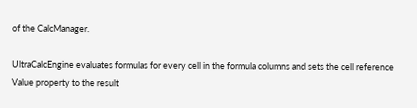of the CalcManager.

UltraCalcEngine evaluates formulas for every cell in the formula columns and sets the cell reference Value property to the result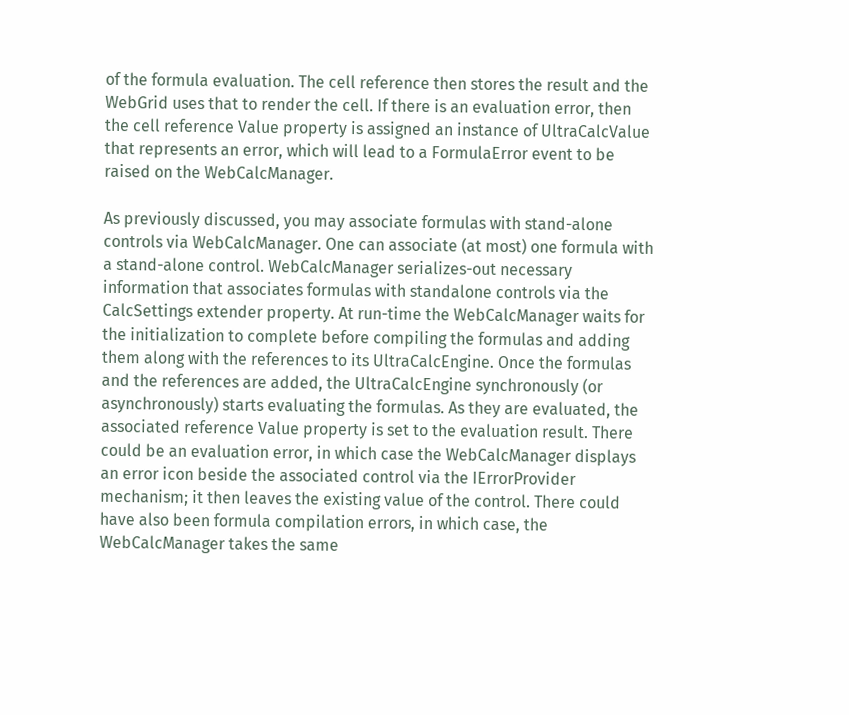of the formula evaluation. The cell reference then stores the result and the WebGrid uses that to render the cell. If there is an evaluation error, then the cell reference Value property is assigned an instance of UltraCalcValue that represents an error, which will lead to a FormulaError event to be raised on the WebCalcManager.

As previously discussed, you may associate formulas with stand-alone controls via WebCalcManager. One can associate (at most) one formula with a stand-alone control. WebCalcManager serializes-out necessary information that associates formulas with standalone controls via the CalcSettings extender property. At run-time the WebCalcManager waits for the initialization to complete before compiling the formulas and adding them along with the references to its UltraCalcEngine. Once the formulas and the references are added, the UltraCalcEngine synchronously (or asynchronously) starts evaluating the formulas. As they are evaluated, the associated reference Value property is set to the evaluation result. There could be an evaluation error, in which case the WebCalcManager displays an error icon beside the associated control via the IErrorProvider mechanism; it then leaves the existing value of the control. There could have also been formula compilation errors, in which case, the WebCalcManager takes the same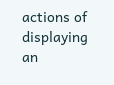actions of displaying an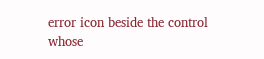error icon beside the control whose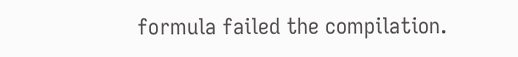formula failed the compilation.